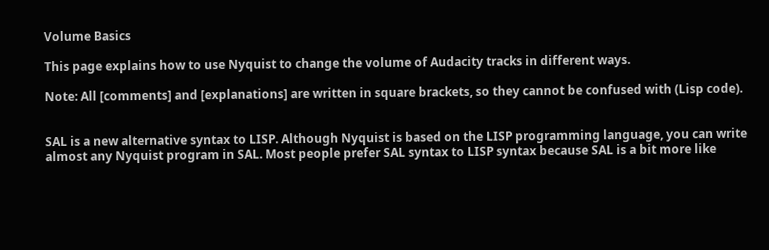Volume Basics

This page explains how to use Nyquist to change the volume of Audacity tracks in different ways.

Note: All [comments] and [explanations] are written in square brackets, so they cannot be confused with (Lisp code).


SAL is a new alternative syntax to LISP. Although Nyquist is based on the LISP programming language, you can write almost any Nyquist program in SAL. Most people prefer SAL syntax to LISP syntax because SAL is a bit more like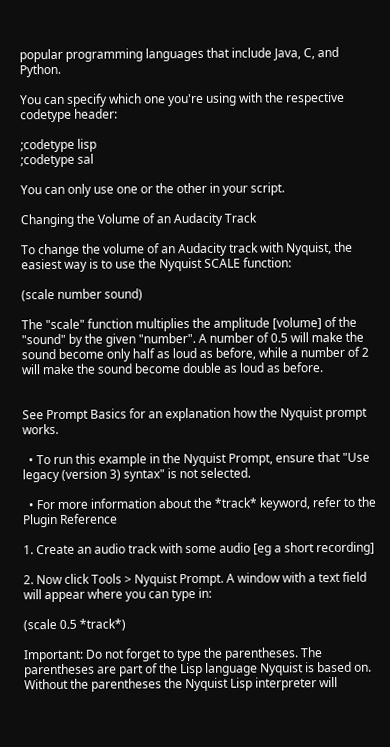popular programming languages that include Java, C, and Python.

You can specify which one you're using with the respective codetype header:

;codetype lisp
;codetype sal

You can only use one or the other in your script.

Changing the Volume of an Audacity Track

To change the volume of an Audacity track with Nyquist, the easiest way is to use the Nyquist SCALE function:

(scale number sound)

The "scale" function multiplies the amplitude [volume] of the "sound" by the given "number". A number of 0.5 will make the sound become only half as loud as before, while a number of 2 will make the sound become double as loud as before.


See Prompt Basics for an explanation how the Nyquist prompt works.

  • To run this example in the Nyquist Prompt, ensure that "Use legacy (version 3) syntax" is not selected.

  • For more information about the *track* keyword, refer to the Plugin Reference

1. Create an audio track with some audio [eg a short recording]

2. Now click Tools > Nyquist Prompt. A window with a text field will appear where you can type in:

(scale 0.5 *track*)

Important: Do not forget to type the parentheses. The parentheses are part of the Lisp language Nyquist is based on. Without the parentheses the Nyquist Lisp interpreter will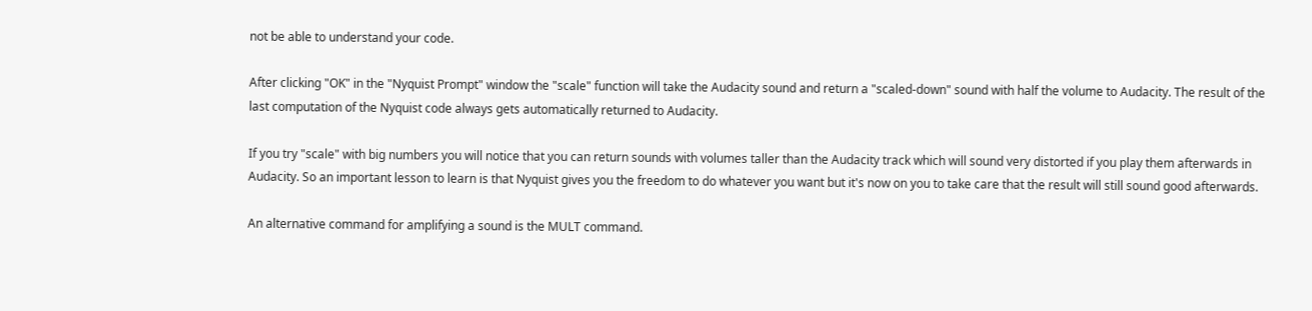not be able to understand your code.

After clicking "OK" in the "Nyquist Prompt" window the "scale" function will take the Audacity sound and return a "scaled-down" sound with half the volume to Audacity. The result of the last computation of the Nyquist code always gets automatically returned to Audacity.

If you try "scale" with big numbers you will notice that you can return sounds with volumes taller than the Audacity track which will sound very distorted if you play them afterwards in Audacity. So an important lesson to learn is that Nyquist gives you the freedom to do whatever you want but it's now on you to take care that the result will still sound good afterwards.

An alternative command for amplifying a sound is the MULT command.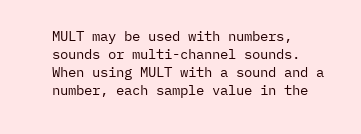MULT may be used with numbers, sounds or multi-channel sounds. When using MULT with a sound and a number, each sample value in the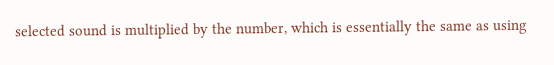selected sound is multiplied by the number, which is essentially the same as using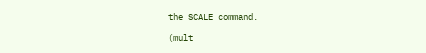the SCALE command.

(mult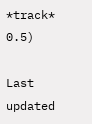*track* 0.5)

Last updated